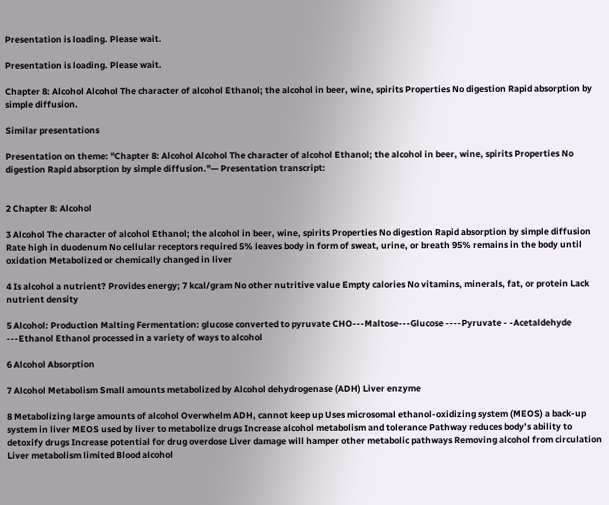Presentation is loading. Please wait.

Presentation is loading. Please wait.

Chapter 8: Alcohol Alcohol The character of alcohol Ethanol; the alcohol in beer, wine, spirits Properties No digestion Rapid absorption by simple diffusion.

Similar presentations

Presentation on theme: "Chapter 8: Alcohol Alcohol The character of alcohol Ethanol; the alcohol in beer, wine, spirits Properties No digestion Rapid absorption by simple diffusion."— Presentation transcript:


2 Chapter 8: Alcohol

3 Alcohol The character of alcohol Ethanol; the alcohol in beer, wine, spirits Properties No digestion Rapid absorption by simple diffusion Rate high in duodenum No cellular receptors required 5% leaves body in form of sweat, urine, or breath 95% remains in the body until oxidation Metabolized or chemically changed in liver

4 Is alcohol a nutrient? Provides energy; 7 kcal/gram No other nutritive value Empty calories No vitamins, minerals, fat, or protein Lack nutrient density

5 Alcohol: Production Malting Fermentation: glucose converted to pyruvate CHO---Maltose---Glucose ----Pyruvate - -Acetaldehyde ---Ethanol Ethanol processed in a variety of ways to alcohol

6 Alcohol Absorption

7 Alcohol Metabolism Small amounts metabolized by Alcohol dehydrogenase (ADH) Liver enzyme

8 Metabolizing large amounts of alcohol Overwhelm ADH, cannot keep up Uses microsomal ethanol-oxidizing system (MEOS) a back-up system in liver MEOS used by liver to metabolize drugs Increase alcohol metabolism and tolerance Pathway reduces body’s ability to detoxify drugs Increase potential for drug overdose Liver damage will hamper other metabolic pathways Removing alcohol from circulation Liver metabolism limited Blood alcohol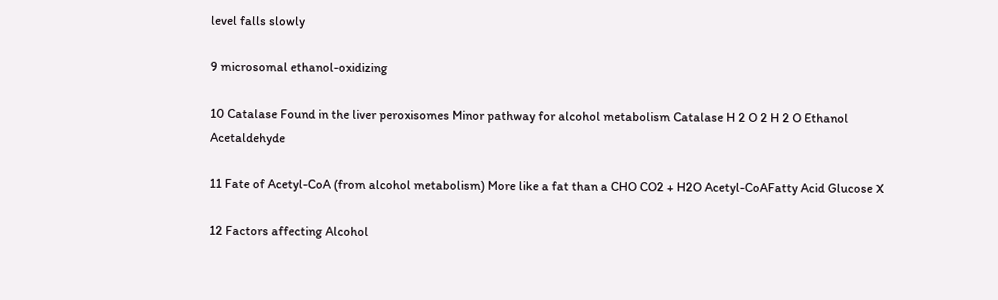level falls slowly

9 microsomal ethanol-oxidizing

10 Catalase Found in the liver peroxisomes Minor pathway for alcohol metabolism Catalase H 2 O 2 H 2 O Ethanol Acetaldehyde

11 Fate of Acetyl-CoA (from alcohol metabolism) More like a fat than a CHO CO2 + H2O Acetyl-CoAFatty Acid Glucose X

12 Factors affecting Alcohol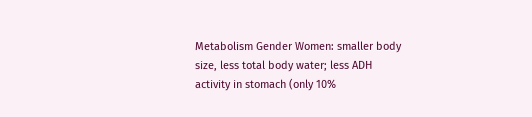Metabolism Gender Women: smaller body size, less total body water; less ADH activity in stomach (only 10%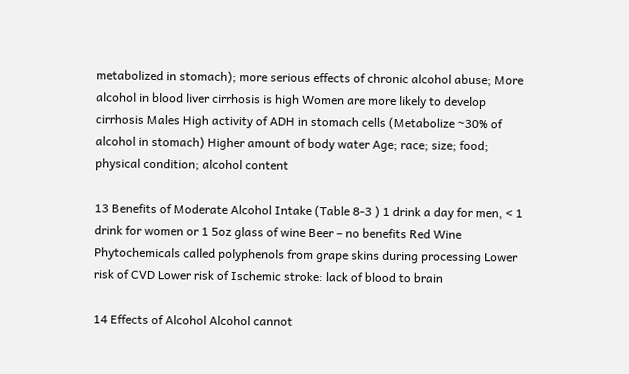metabolized in stomach); more serious effects of chronic alcohol abuse; More alcohol in blood liver cirrhosis is high Women are more likely to develop cirrhosis Males High activity of ADH in stomach cells (Metabolize ~30% of alcohol in stomach) Higher amount of body water Age; race; size; food; physical condition; alcohol content

13 Benefits of Moderate Alcohol Intake (Table 8-3 ) 1 drink a day for men, < 1 drink for women or 1 5oz glass of wine Beer – no benefits Red Wine Phytochemicals called polyphenols from grape skins during processing Lower risk of CVD Lower risk of Ischemic stroke: lack of blood to brain

14 Effects of Alcohol Alcohol cannot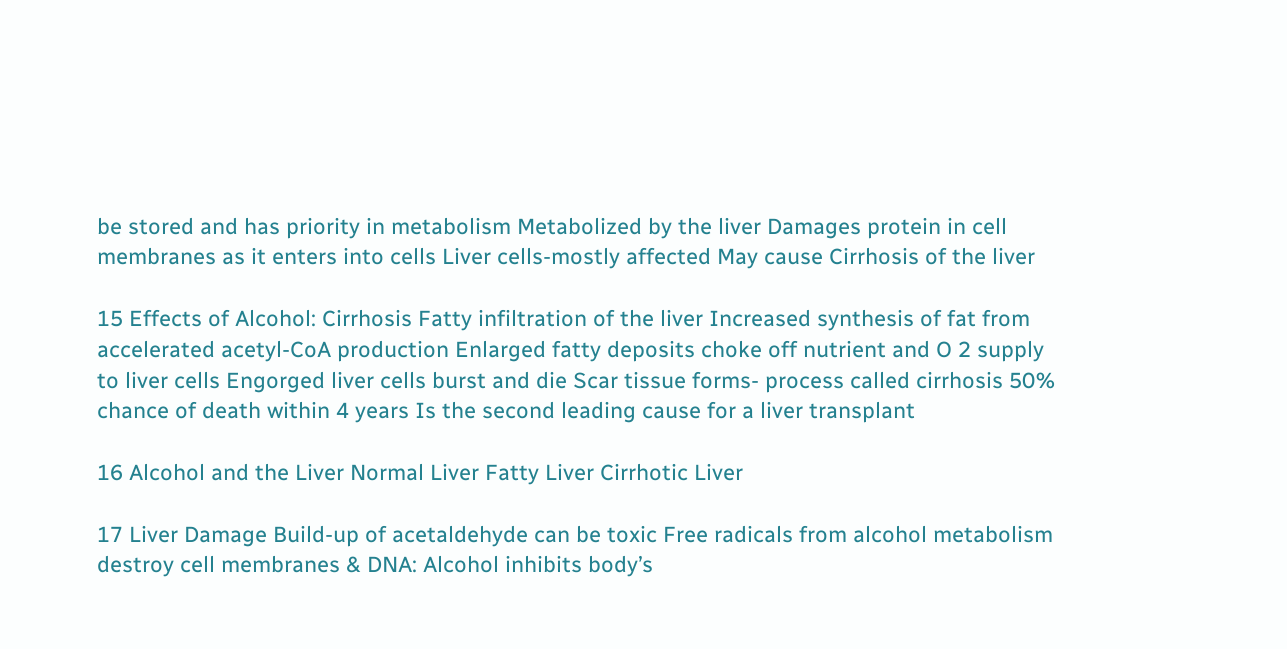be stored and has priority in metabolism Metabolized by the liver Damages protein in cell membranes as it enters into cells Liver cells-mostly affected May cause Cirrhosis of the liver

15 Effects of Alcohol: Cirrhosis Fatty infiltration of the liver Increased synthesis of fat from accelerated acetyl-CoA production Enlarged fatty deposits choke off nutrient and O 2 supply to liver cells Engorged liver cells burst and die Scar tissue forms- process called cirrhosis 50% chance of death within 4 years Is the second leading cause for a liver transplant

16 Alcohol and the Liver Normal Liver Fatty Liver Cirrhotic Liver

17 Liver Damage Build-up of acetaldehyde can be toxic Free radicals from alcohol metabolism destroy cell membranes & DNA: Alcohol inhibits body’s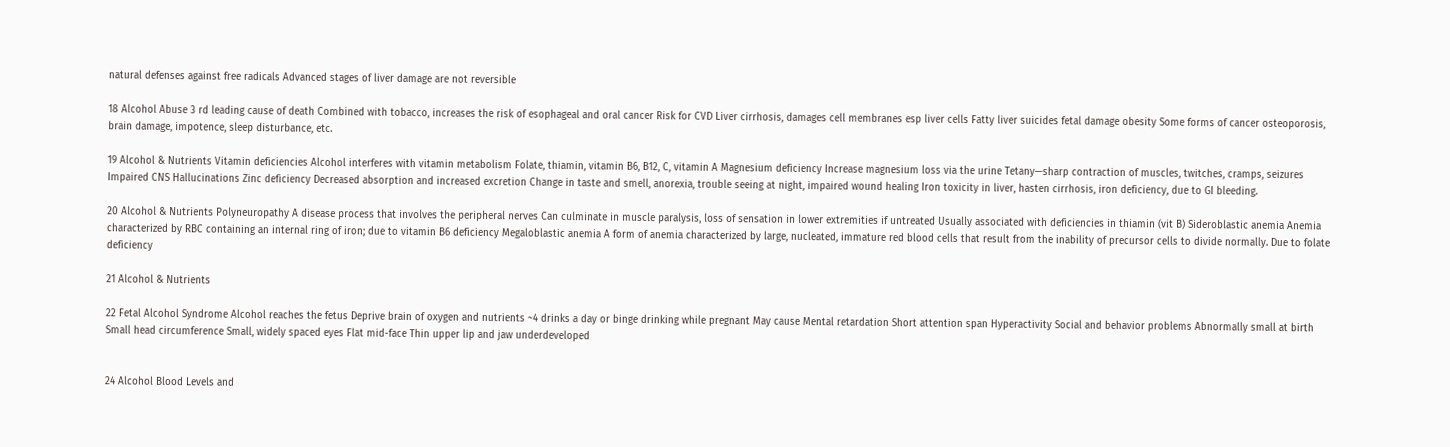natural defenses against free radicals Advanced stages of liver damage are not reversible

18 Alcohol Abuse 3 rd leading cause of death Combined with tobacco, increases the risk of esophageal and oral cancer Risk for CVD Liver cirrhosis, damages cell membranes esp liver cells Fatty liver suicides fetal damage obesity Some forms of cancer osteoporosis, brain damage, impotence, sleep disturbance, etc.

19 Alcohol & Nutrients Vitamin deficiencies Alcohol interferes with vitamin metabolism Folate, thiamin, vitamin B6, B12, C, vitamin A Magnesium deficiency Increase magnesium loss via the urine Tetany—sharp contraction of muscles, twitches, cramps, seizures Impaired CNS Hallucinations Zinc deficiency Decreased absorption and increased excretion Change in taste and smell, anorexia, trouble seeing at night, impaired wound healing Iron toxicity in liver, hasten cirrhosis, iron deficiency, due to GI bleeding.

20 Alcohol & Nutrients Polyneuropathy A disease process that involves the peripheral nerves Can culminate in muscle paralysis, loss of sensation in lower extremities if untreated Usually associated with deficiencies in thiamin (vit B) Sideroblastic anemia Anemia characterized by RBC containing an internal ring of iron; due to vitamin B6 deficiency Megaloblastic anemia A form of anemia characterized by large, nucleated, immature red blood cells that result from the inability of precursor cells to divide normally. Due to folate deficiency

21 Alcohol & Nutrients

22 Fetal Alcohol Syndrome Alcohol reaches the fetus Deprive brain of oxygen and nutrients ~4 drinks a day or binge drinking while pregnant May cause Mental retardation Short attention span Hyperactivity Social and behavior problems Abnormally small at birth Small head circumference Small, widely spaced eyes Flat mid-face Thin upper lip and jaw underdeveloped


24 Alcohol Blood Levels and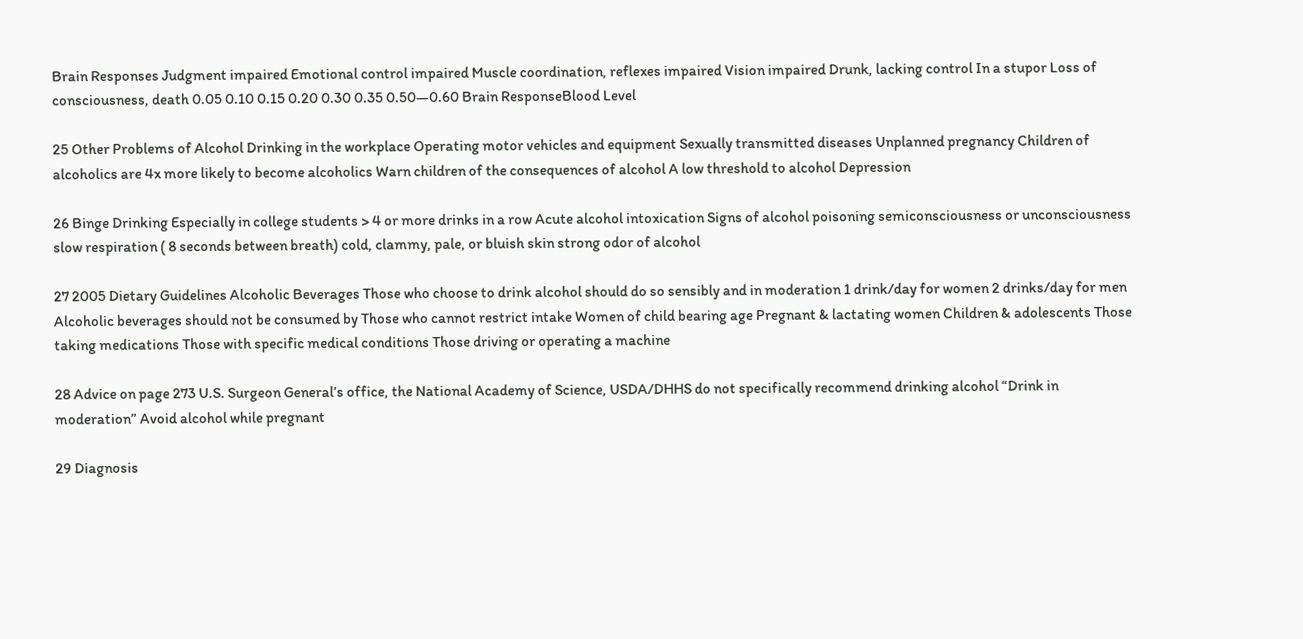Brain Responses Judgment impaired Emotional control impaired Muscle coordination, reflexes impaired Vision impaired Drunk, lacking control In a stupor Loss of consciousness, death 0.05 0.10 0.15 0.20 0.30 0.35 0.50—0.60 Brain ResponseBlood Level

25 Other Problems of Alcohol Drinking in the workplace Operating motor vehicles and equipment Sexually transmitted diseases Unplanned pregnancy Children of alcoholics are 4x more likely to become alcoholics Warn children of the consequences of alcohol A low threshold to alcohol Depression

26 Binge Drinking Especially in college students > 4 or more drinks in a row Acute alcohol intoxication Signs of alcohol poisoning semiconsciousness or unconsciousness slow respiration ( 8 seconds between breath) cold, clammy, pale, or bluish skin strong odor of alcohol

27 2005 Dietary Guidelines Alcoholic Beverages Those who choose to drink alcohol should do so sensibly and in moderation 1 drink/day for women 2 drinks/day for men Alcoholic beverages should not be consumed by Those who cannot restrict intake Women of child bearing age Pregnant & lactating women Children & adolescents Those taking medications Those with specific medical conditions Those driving or operating a machine

28 Advice on page 273 U.S. Surgeon General’s office, the National Academy of Science, USDA/DHHS do not specifically recommend drinking alcohol “Drink in moderation” Avoid alcohol while pregnant

29 Diagnosis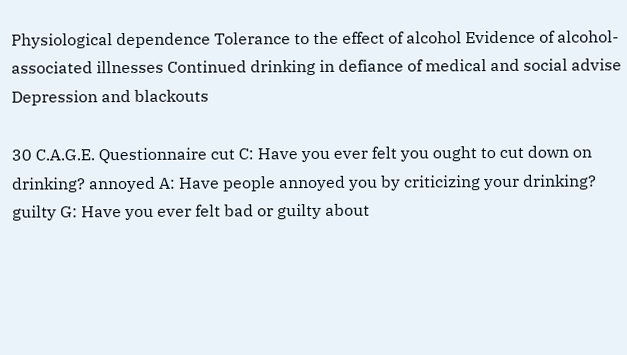Physiological dependence Tolerance to the effect of alcohol Evidence of alcohol-associated illnesses Continued drinking in defiance of medical and social advise Depression and blackouts

30 C.A.G.E. Questionnaire cut C: Have you ever felt you ought to cut down on drinking? annoyed A: Have people annoyed you by criticizing your drinking? guilty G: Have you ever felt bad or guilty about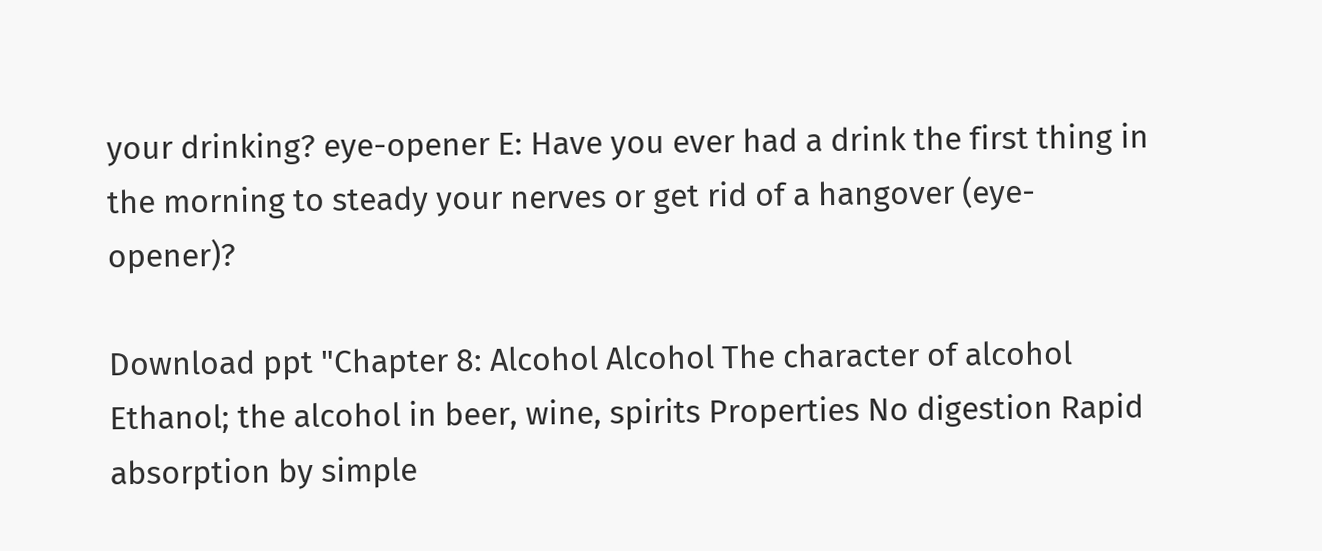your drinking? eye-opener E: Have you ever had a drink the first thing in the morning to steady your nerves or get rid of a hangover (eye-opener)?

Download ppt "Chapter 8: Alcohol Alcohol The character of alcohol Ethanol; the alcohol in beer, wine, spirits Properties No digestion Rapid absorption by simple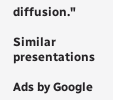diffusion."

Similar presentations

Ads by Google